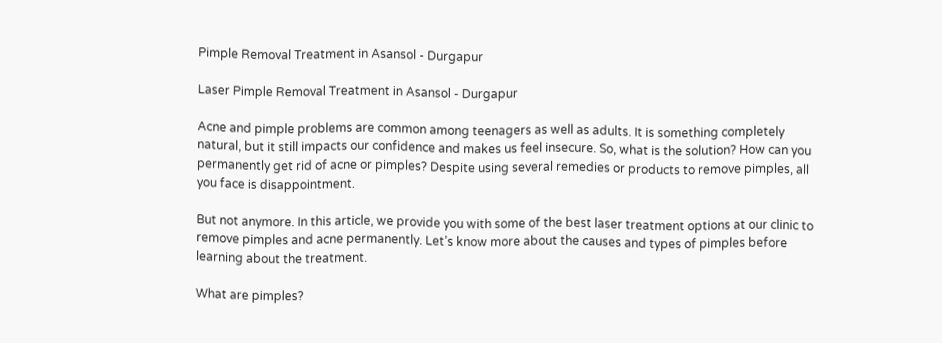Pimple Removal Treatment in Asansol - Durgapur

Laser Pimple Removal Treatment in Asansol - Durgapur

Acne and pimple problems are common among teenagers as well as adults. It is something completely natural, but it still impacts our confidence and makes us feel insecure. So, what is the solution? How can you permanently get rid of acne or pimples? Despite using several remedies or products to remove pimples, all you face is disappointment.

But not anymore. In this article, we provide you with some of the best laser treatment options at our clinic to remove pimples and acne permanently. Let’s know more about the causes and types of pimples before learning about the treatment.

What are pimples?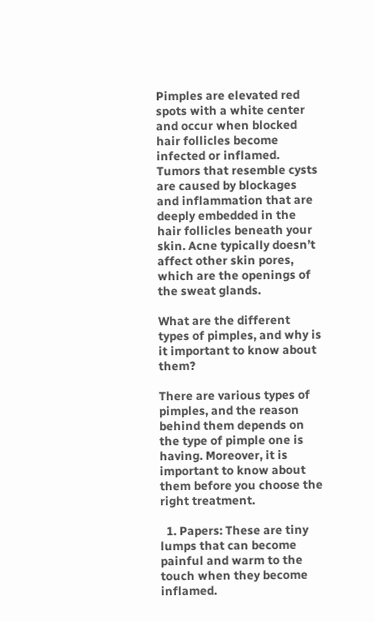Pimples are elevated red spots with a white center and occur when blocked hair follicles become infected or inflamed. Tumors that resemble cysts are caused by blockages and inflammation that are deeply embedded in the hair follicles beneath your skin. Acne typically doesn’t affect other skin pores, which are the openings of the sweat glands.

What are the different types of pimples, and why is it important to know about them?

There are various types of pimples, and the reason behind them depends on the type of pimple one is having. Moreover, it is important to know about them before you choose the right treatment.

  1. Papers: These are tiny lumps that can become painful and warm to the touch when they become inflamed.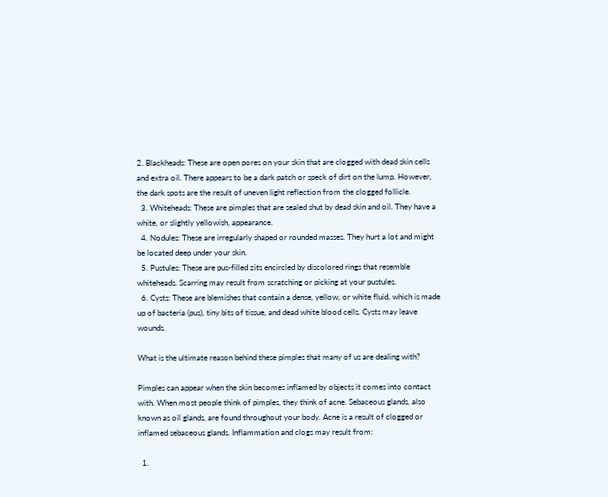2. Blackheads: These are open pores on your skin that are clogged with dead skin cells and extra oil. There appears to be a dark patch or speck of dirt on the lump. However, the dark spots are the result of uneven light reflection from the clogged follicle.
  3. Whiteheads: These are pimples that are sealed shut by dead skin and oil. They have a white, or slightly yellowish, appearance.
  4. Nodules: These are irregularly shaped or rounded masses. They hurt a lot and might be located deep under your skin.
  5. Pustules: These are pus-filled zits encircled by discolored rings that resemble whiteheads. Scarring may result from scratching or picking at your pustules.
  6. Cysts: These are blemishes that contain a dense, yellow, or white fluid, which is made up of bacteria (pus), tiny bits of tissue, and dead white blood cells. Cysts may leave wounds.

What is the ultimate reason behind these pimples that many of us are dealing with?

Pimples can appear when the skin becomes inflamed by objects it comes into contact with. When most people think of pimples, they think of acne. Sebaceous glands, also known as oil glands, are found throughout your body. Acne is a result of clogged or inflamed sebaceous glands. Inflammation and clogs may result from:

  1.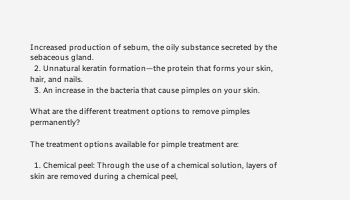Increased production of sebum, the oily substance secreted by the sebaceous gland.
  2. Unnatural keratin formation—the protein that forms your skin, hair, and nails.
  3. An increase in the bacteria that cause pimples on your skin.

What are the different treatment options to remove pimples permanently?

The treatment options available for pimple treatment are:

  1. Chemical peel: Through the use of a chemical solution, layers of skin are removed during a chemical peel,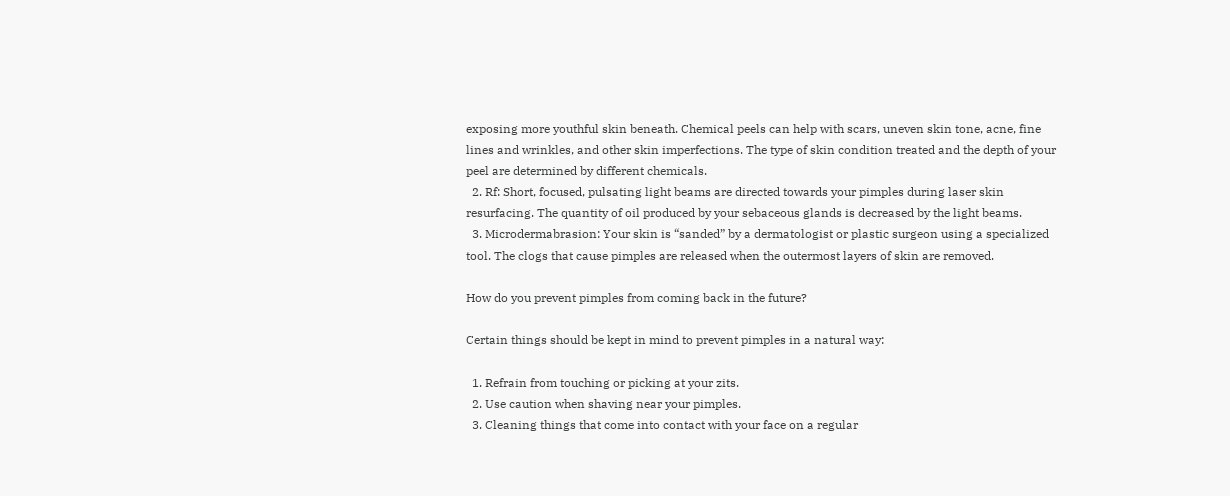exposing more youthful skin beneath. Chemical peels can help with scars, uneven skin tone, acne, fine lines and wrinkles, and other skin imperfections. The type of skin condition treated and the depth of your peel are determined by different chemicals.
  2. Rf: Short, focused, pulsating light beams are directed towards your pimples during laser skin resurfacing. The quantity of oil produced by your sebaceous glands is decreased by the light beams.
  3. Microdermabrasion: Your skin is “sanded” by a dermatologist or plastic surgeon using a specialized tool. The clogs that cause pimples are released when the outermost layers of skin are removed.

How do you prevent pimples from coming back in the future?

Certain things should be kept in mind to prevent pimples in a natural way:

  1. Refrain from touching or picking at your zits.
  2. Use caution when shaving near your pimples.
  3. Cleaning things that come into contact with your face on a regular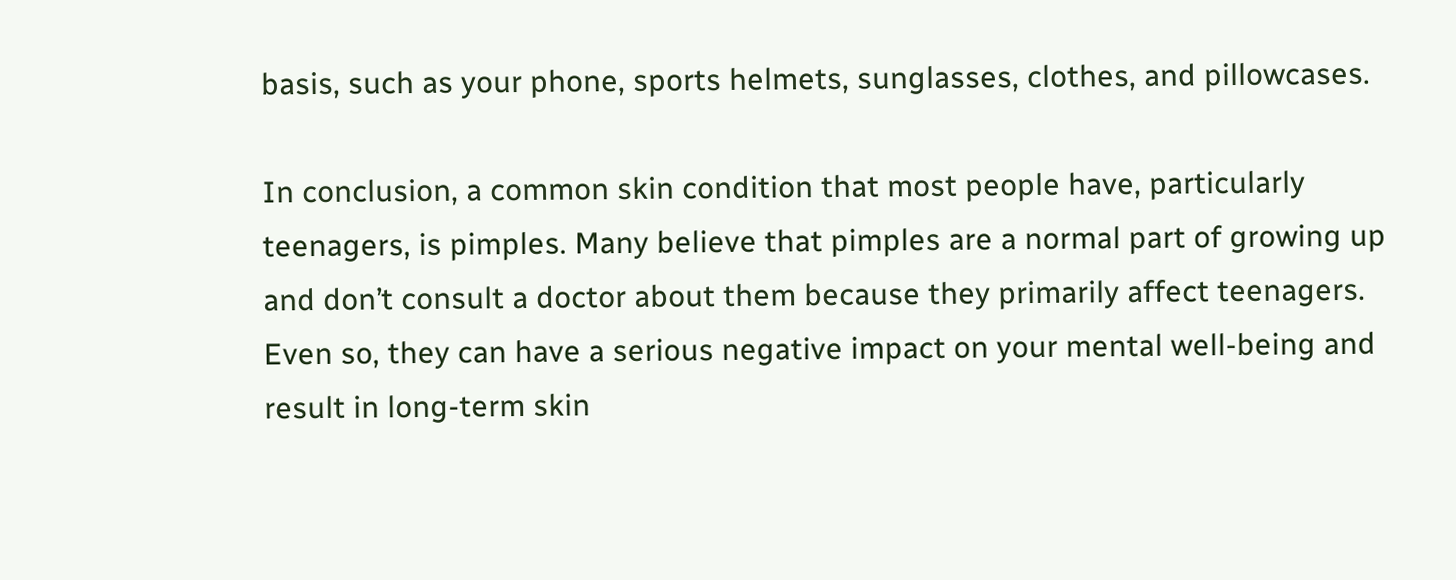basis, such as your phone, sports helmets, sunglasses, clothes, and pillowcases.

In conclusion, a common skin condition that most people have, particularly teenagers, is pimples. Many believe that pimples are a normal part of growing up and don’t consult a doctor about them because they primarily affect teenagers. Even so, they can have a serious negative impact on your mental well-being and result in long-term skin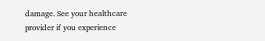damage. See your healthcare provider if you experience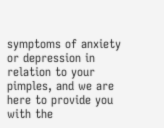symptoms of anxiety or depression in relation to your pimples, and we are here to provide you with the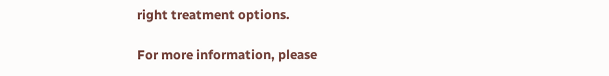right treatment options.

For more information, please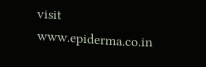visit www.epiderma.co.in